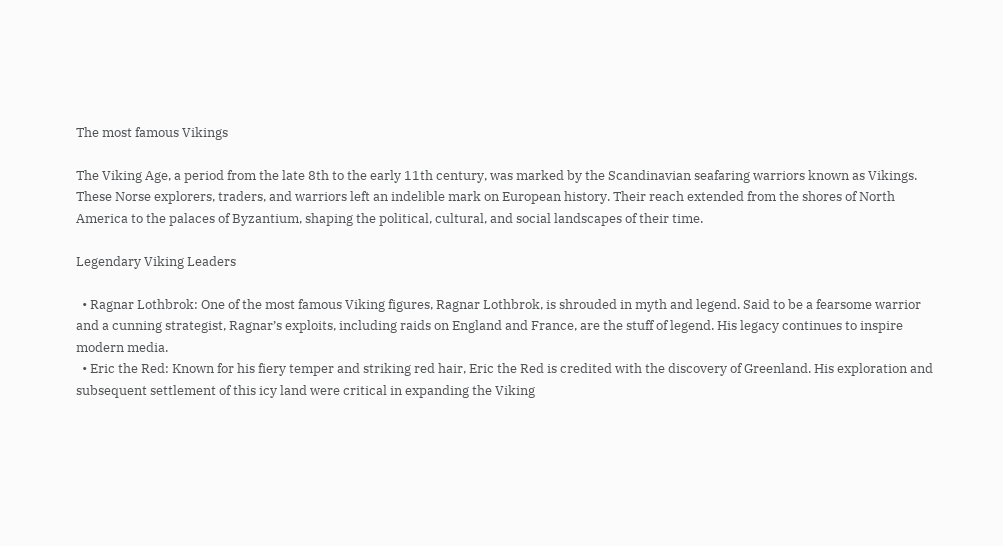The most famous Vikings

The Viking Age, a period from the late 8th to the early 11th century, was marked by the Scandinavian seafaring warriors known as Vikings. These Norse explorers, traders, and warriors left an indelible mark on European history. Their reach extended from the shores of North America to the palaces of Byzantium, shaping the political, cultural, and social landscapes of their time.

Legendary Viking Leaders

  • Ragnar Lothbrok: One of the most famous Viking figures, Ragnar Lothbrok, is shrouded in myth and legend. Said to be a fearsome warrior and a cunning strategist, Ragnar’s exploits, including raids on England and France, are the stuff of legend. His legacy continues to inspire modern media.
  • Eric the Red: Known for his fiery temper and striking red hair, Eric the Red is credited with the discovery of Greenland. His exploration and subsequent settlement of this icy land were critical in expanding the Viking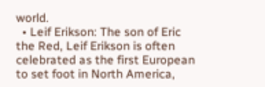world.
  • Leif Erikson: The son of Eric the Red, Leif Erikson is often celebrated as the first European to set foot in North America,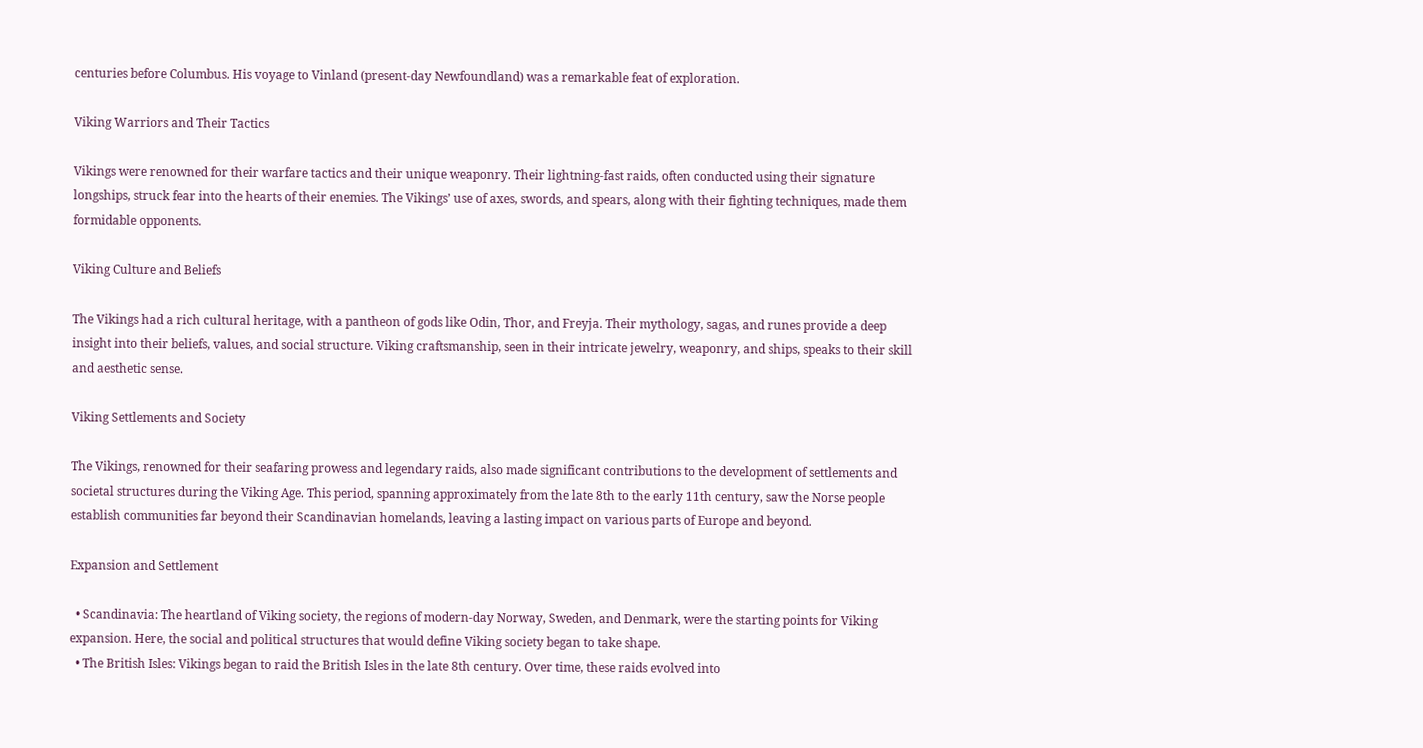centuries before Columbus. His voyage to Vinland (present-day Newfoundland) was a remarkable feat of exploration.

Viking Warriors and Their Tactics

Vikings were renowned for their warfare tactics and their unique weaponry. Their lightning-fast raids, often conducted using their signature longships, struck fear into the hearts of their enemies. The Vikings’ use of axes, swords, and spears, along with their fighting techniques, made them formidable opponents.

Viking Culture and Beliefs

The Vikings had a rich cultural heritage, with a pantheon of gods like Odin, Thor, and Freyja. Their mythology, sagas, and runes provide a deep insight into their beliefs, values, and social structure. Viking craftsmanship, seen in their intricate jewelry, weaponry, and ships, speaks to their skill and aesthetic sense.

Viking Settlements and Society

The Vikings, renowned for their seafaring prowess and legendary raids, also made significant contributions to the development of settlements and societal structures during the Viking Age. This period, spanning approximately from the late 8th to the early 11th century, saw the Norse people establish communities far beyond their Scandinavian homelands, leaving a lasting impact on various parts of Europe and beyond.

Expansion and Settlement

  • Scandinavia: The heartland of Viking society, the regions of modern-day Norway, Sweden, and Denmark, were the starting points for Viking expansion. Here, the social and political structures that would define Viking society began to take shape.
  • The British Isles: Vikings began to raid the British Isles in the late 8th century. Over time, these raids evolved into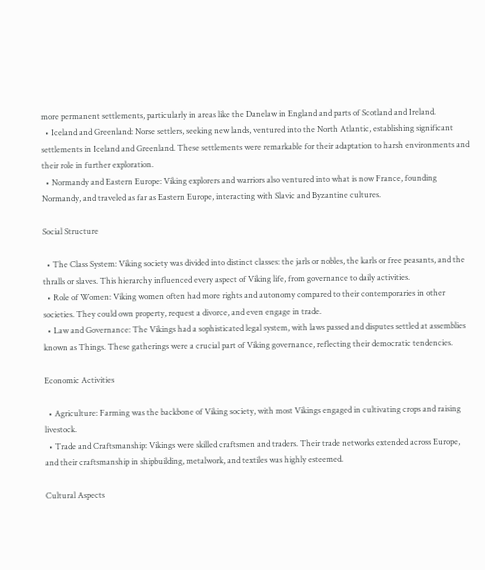more permanent settlements, particularly in areas like the Danelaw in England and parts of Scotland and Ireland.
  • Iceland and Greenland: Norse settlers, seeking new lands, ventured into the North Atlantic, establishing significant settlements in Iceland and Greenland. These settlements were remarkable for their adaptation to harsh environments and their role in further exploration.
  • Normandy and Eastern Europe: Viking explorers and warriors also ventured into what is now France, founding Normandy, and traveled as far as Eastern Europe, interacting with Slavic and Byzantine cultures.

Social Structure

  • The Class System: Viking society was divided into distinct classes: the jarls or nobles, the karls or free peasants, and the thralls or slaves. This hierarchy influenced every aspect of Viking life, from governance to daily activities.
  • Role of Women: Viking women often had more rights and autonomy compared to their contemporaries in other societies. They could own property, request a divorce, and even engage in trade.
  • Law and Governance: The Vikings had a sophisticated legal system, with laws passed and disputes settled at assemblies known as Things. These gatherings were a crucial part of Viking governance, reflecting their democratic tendencies.

Economic Activities

  • Agriculture: Farming was the backbone of Viking society, with most Vikings engaged in cultivating crops and raising livestock.
  • Trade and Craftsmanship: Vikings were skilled craftsmen and traders. Their trade networks extended across Europe, and their craftsmanship in shipbuilding, metalwork, and textiles was highly esteemed.

Cultural Aspects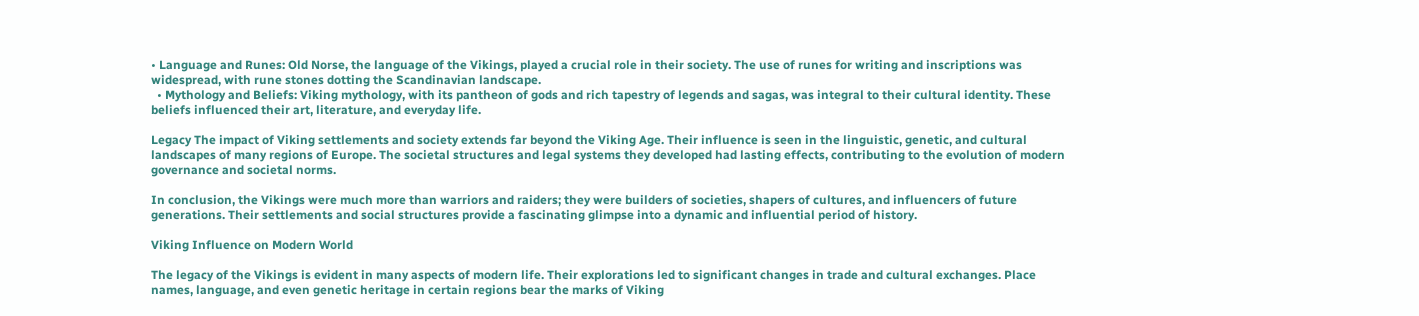• Language and Runes: Old Norse, the language of the Vikings, played a crucial role in their society. The use of runes for writing and inscriptions was widespread, with rune stones dotting the Scandinavian landscape.
  • Mythology and Beliefs: Viking mythology, with its pantheon of gods and rich tapestry of legends and sagas, was integral to their cultural identity. These beliefs influenced their art, literature, and everyday life.

Legacy The impact of Viking settlements and society extends far beyond the Viking Age. Their influence is seen in the linguistic, genetic, and cultural landscapes of many regions of Europe. The societal structures and legal systems they developed had lasting effects, contributing to the evolution of modern governance and societal norms.

In conclusion, the Vikings were much more than warriors and raiders; they were builders of societies, shapers of cultures, and influencers of future generations. Their settlements and social structures provide a fascinating glimpse into a dynamic and influential period of history.

Viking Influence on Modern World

The legacy of the Vikings is evident in many aspects of modern life. Their explorations led to significant changes in trade and cultural exchanges. Place names, language, and even genetic heritage in certain regions bear the marks of Viking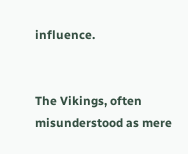influence.


The Vikings, often misunderstood as mere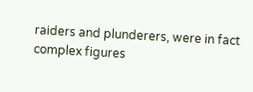raiders and plunderers, were in fact complex figures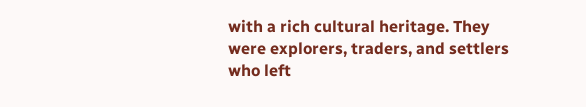with a rich cultural heritage. They were explorers, traders, and settlers who left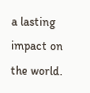a lasting impact on the world.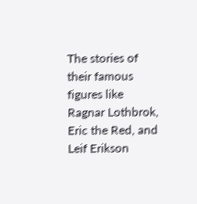The stories of their famous figures like Ragnar Lothbrok, Eric the Red, and Leif Erikson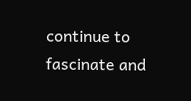continue to fascinate and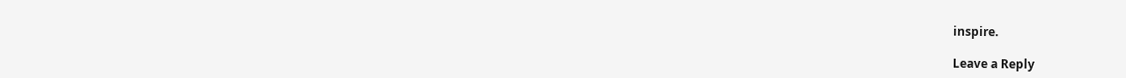inspire.

Leave a Reply